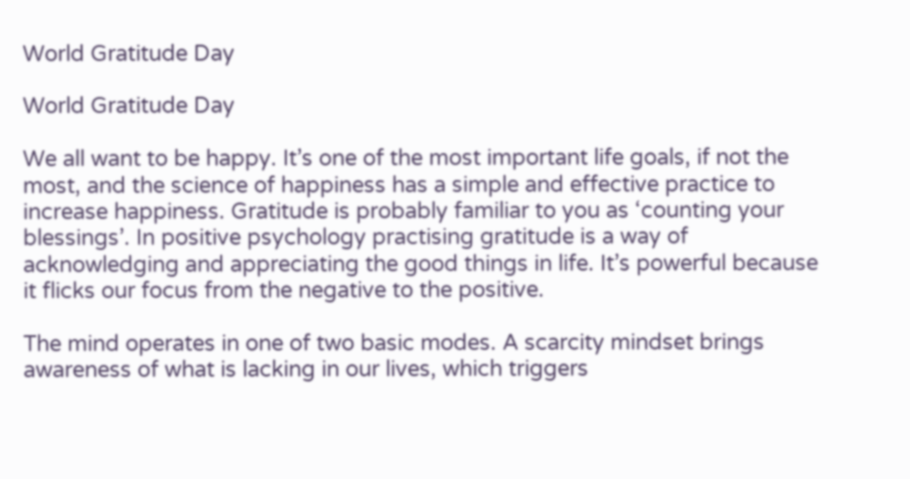World Gratitude Day

World Gratitude Day

We all want to be happy. It’s one of the most important life goals, if not the most, and the science of happiness has a simple and effective practice to increase happiness. Gratitude is probably familiar to you as ‘counting your blessings’. In positive psychology practising gratitude is a way of acknowledging and appreciating the good things in life. It’s powerful because it flicks our focus from the negative to the positive.

The mind operates in one of two basic modes. A scarcity mindset brings awareness of what is lacking in our lives, which triggers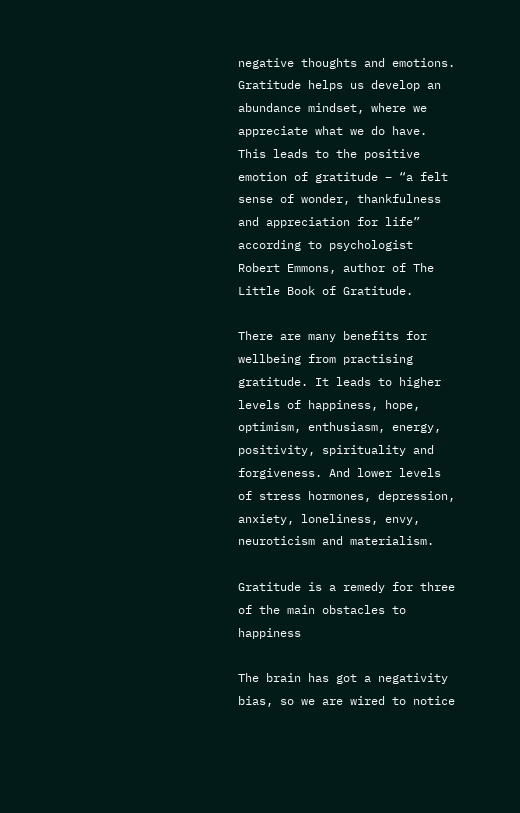negative thoughts and emotions. Gratitude helps us develop an abundance mindset, where we appreciate what we do have. This leads to the positive emotion of gratitude – “a felt sense of wonder, thankfulness and appreciation for life” according to psychologist Robert Emmons, author of The Little Book of Gratitude.

There are many benefits for wellbeing from practising gratitude. It leads to higher levels of happiness, hope, optimism, enthusiasm, energy, positivity, spirituality and forgiveness. And lower levels of stress hormones, depression, anxiety, loneliness, envy, neuroticism and materialism.

Gratitude is a remedy for three of the main obstacles to happiness

The brain has got a negativity bias, so we are wired to notice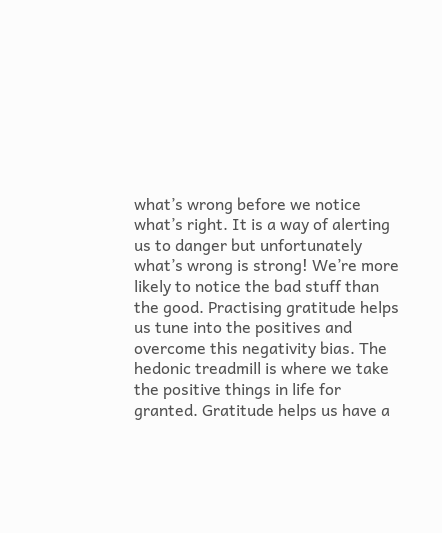what’s wrong before we notice what’s right. It is a way of alerting us to danger but unfortunately what’s wrong is strong! We’re more likely to notice the bad stuff than the good. Practising gratitude helps us tune into the positives and overcome this negativity bias. The hedonic treadmill is where we take the positive things in life for granted. Gratitude helps us have a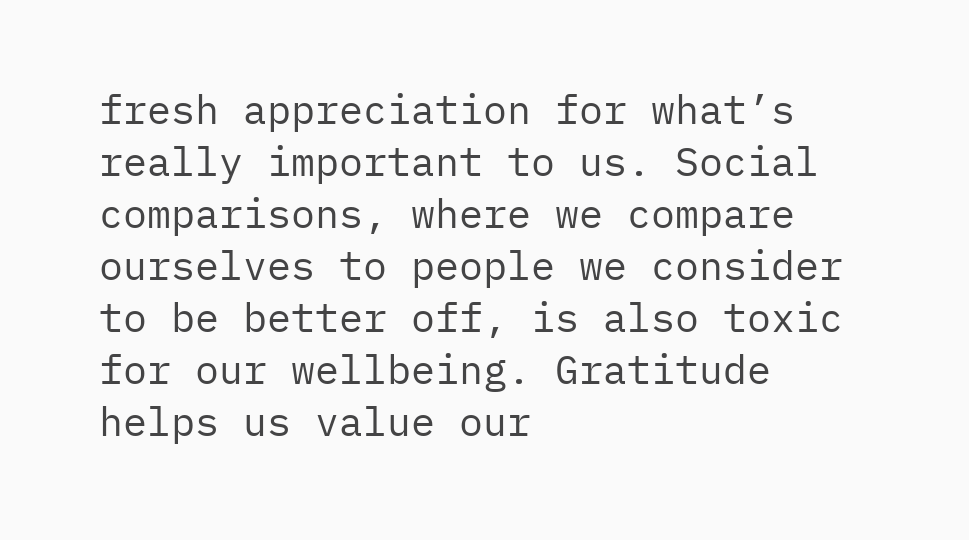fresh appreciation for what’s really important to us. Social comparisons, where we compare ourselves to people we consider to be better off, is also toxic for our wellbeing. Gratitude helps us value our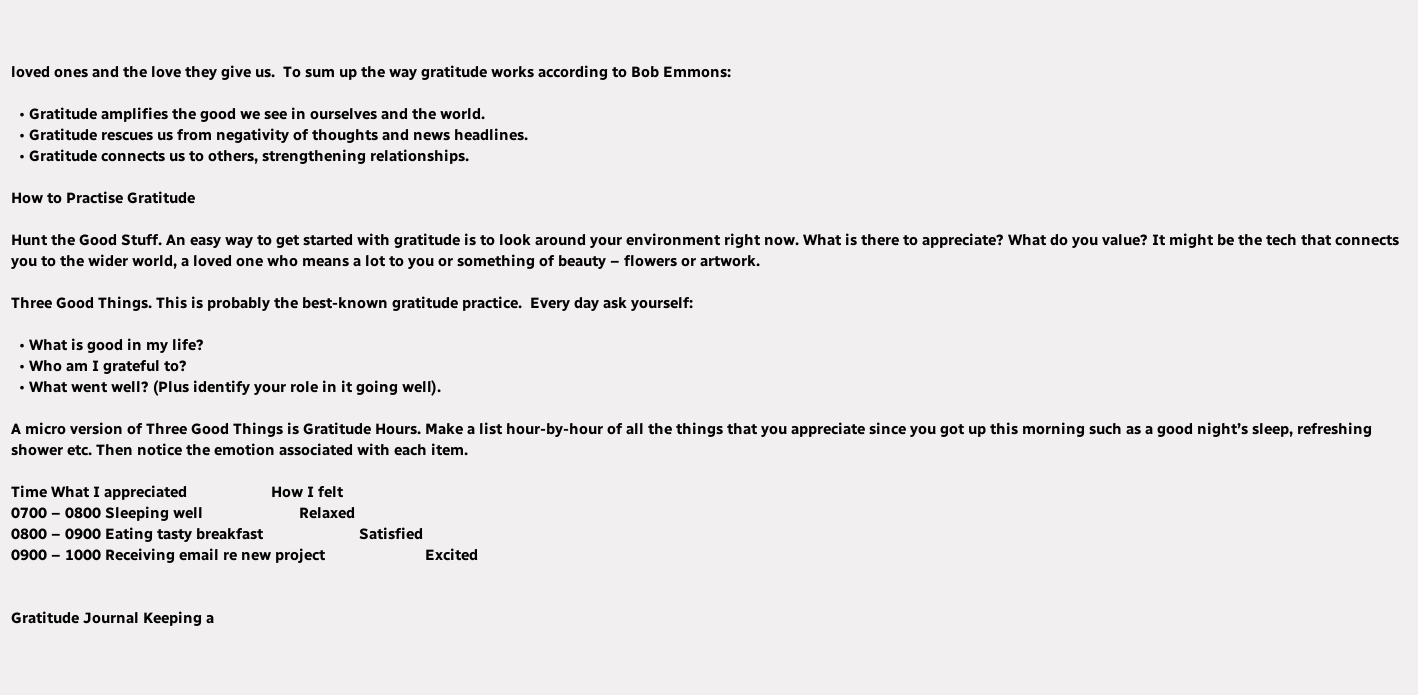loved ones and the love they give us.  To sum up the way gratitude works according to Bob Emmons:

  • Gratitude amplifies the good we see in ourselves and the world.
  • Gratitude rescues us from negativity of thoughts and news headlines.
  • Gratitude connects us to others, strengthening relationships.

How to Practise Gratitude

Hunt the Good Stuff. An easy way to get started with gratitude is to look around your environment right now. What is there to appreciate? What do you value? It might be the tech that connects you to the wider world, a loved one who means a lot to you or something of beauty – flowers or artwork.

Three Good Things. This is probably the best-known gratitude practice.  Every day ask yourself:

  • What is good in my life?
  • Who am I grateful to?
  • What went well? (Plus identify your role in it going well).

A micro version of Three Good Things is Gratitude Hours. Make a list hour-by-hour of all the things that you appreciate since you got up this morning such as a good night’s sleep, refreshing shower etc. Then notice the emotion associated with each item.

Time What I appreciated                     How I felt
0700 – 0800 Sleeping well                        Relaxed
0800 – 0900 Eating tasty breakfast                        Satisfied
0900 – 1000 Receiving email re new project                         Excited


Gratitude Journal Keeping a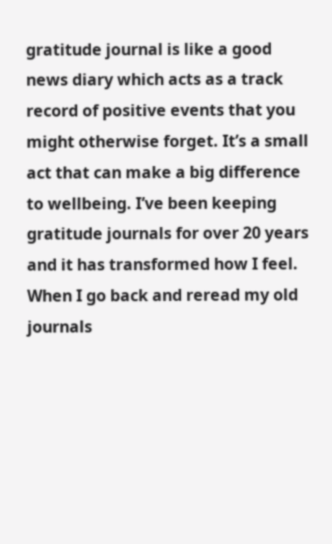gratitude journal is like a good news diary which acts as a track record of positive events that you might otherwise forget. It’s a small act that can make a big difference to wellbeing. I’ve been keeping gratitude journals for over 20 years and it has transformed how I feel. When I go back and reread my old journals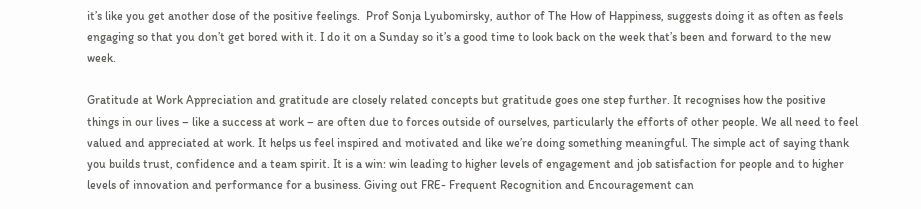it’s like you get another dose of the positive feelings.  Prof Sonja Lyubomirsky, author of The How of Happiness, suggests doing it as often as feels engaging so that you don’t get bored with it. I do it on a Sunday so it’s a good time to look back on the week that’s been and forward to the new week.

Gratitude at Work Appreciation and gratitude are closely related concepts but gratitude goes one step further. It recognises how the positive things in our lives – like a success at work – are often due to forces outside of ourselves, particularly the efforts of other people. We all need to feel valued and appreciated at work. It helps us feel inspired and motivated and like we’re doing something meaningful. The simple act of saying thank you builds trust, confidence and a team spirit. It is a win: win leading to higher levels of engagement and job satisfaction for people and to higher levels of innovation and performance for a business. Giving out FRE- Frequent Recognition and Encouragement can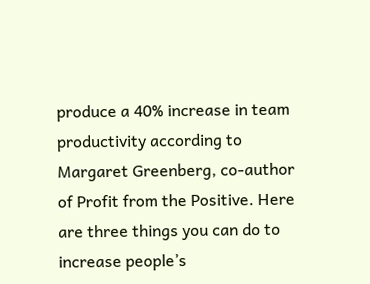produce a 40% increase in team productivity according to Margaret Greenberg, co-author of Profit from the Positive. Here are three things you can do to increase people’s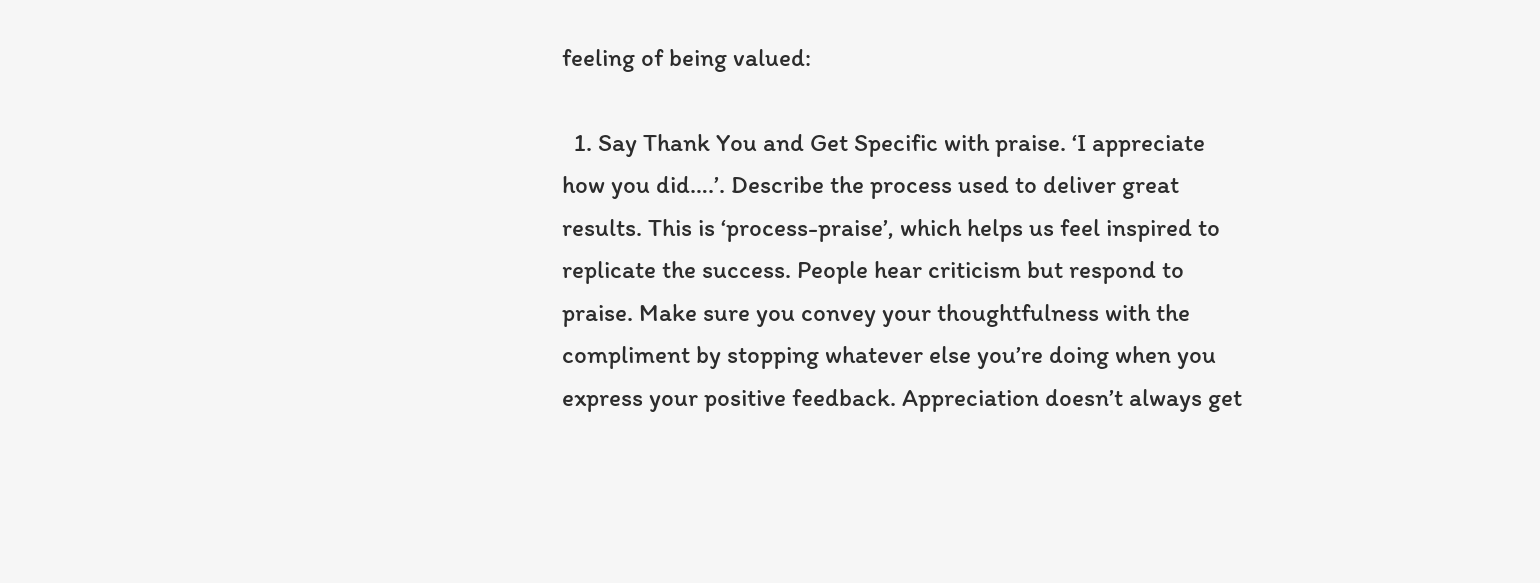feeling of being valued:

  1. Say Thank You and Get Specific with praise. ‘I appreciate how you did….’. Describe the process used to deliver great results. This is ‘process-praise’, which helps us feel inspired to replicate the success. People hear criticism but respond to praise. Make sure you convey your thoughtfulness with the compliment by stopping whatever else you’re doing when you express your positive feedback. Appreciation doesn’t always get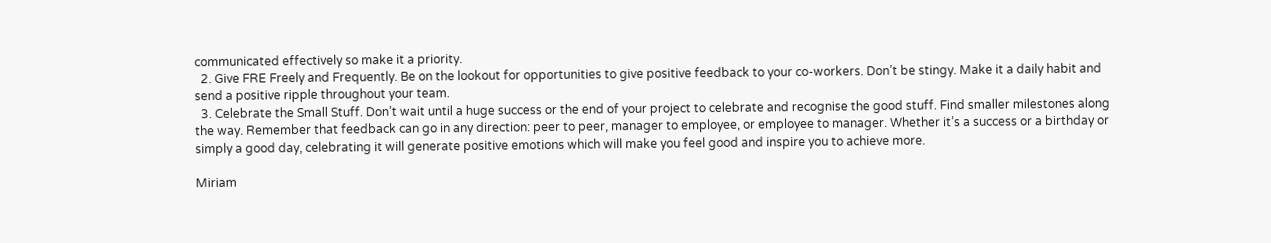communicated effectively so make it a priority.
  2. Give FRE Freely and Frequently. Be on the lookout for opportunities to give positive feedback to your co-workers. Don’t be stingy. Make it a daily habit and send a positive ripple throughout your team.
  3. Celebrate the Small Stuff. Don’t wait until a huge success or the end of your project to celebrate and recognise the good stuff. Find smaller milestones along the way. Remember that feedback can go in any direction: peer to peer, manager to employee, or employee to manager. Whether it’s a success or a birthday or simply a good day, celebrating it will generate positive emotions which will make you feel good and inspire you to achieve more.

Miriam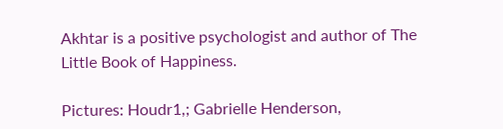Akhtar is a positive psychologist and author of The Little Book of Happiness.

Pictures: Houdr1,; Gabrielle Henderson,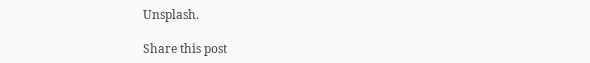Unsplash.

Share this post